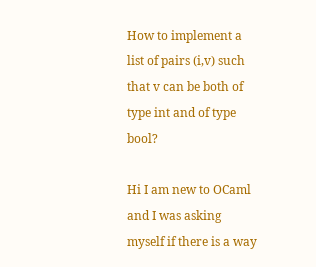How to implement a list of pairs (i,v) such that v can be both of type int and of type bool?

Hi I am new to OCaml and I was asking myself if there is a way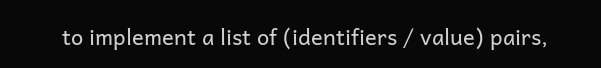to implement a list of (identifiers / value) pairs,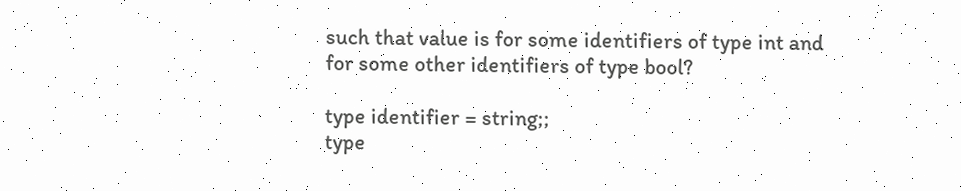such that value is for some identifiers of type int and for some other identifiers of type bool?

type identifier = string;;
type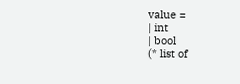value =
| int
| bool
(* list of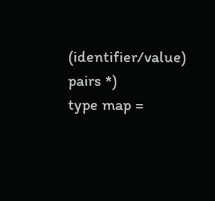(identifier/value) pairs *)
type map =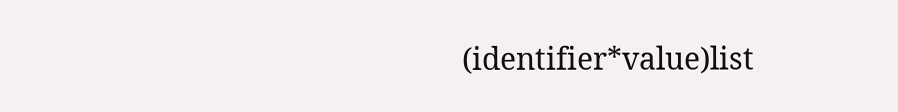(identifier*value)list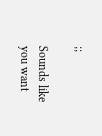;;

Sounds like you want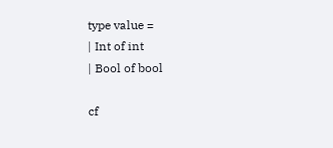type value =
| Int of int
| Bool of bool

cf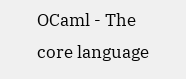OCaml - The core language